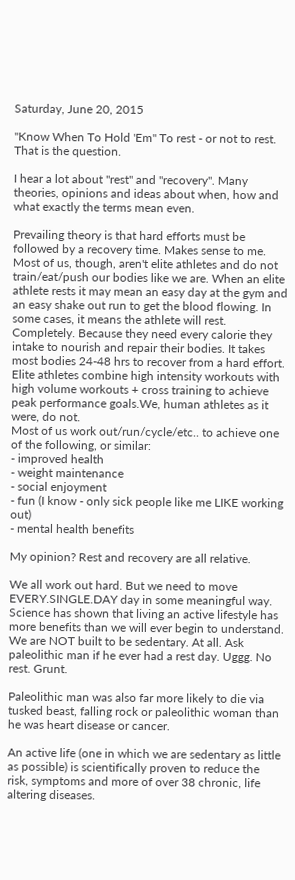Saturday, June 20, 2015

"Know When To Hold 'Em" To rest - or not to rest. That is the question.

I hear a lot about "rest" and "recovery". Many theories, opinions and ideas about when, how and what exactly the terms mean even.

Prevailing theory is that hard efforts must be followed by a recovery time. Makes sense to me. Most of us, though, aren't elite athletes and do not train/eat/push our bodies like we are. When an elite athlete rests it may mean an easy day at the gym and an easy shake out run to get the blood flowing. In some cases, it means the athlete will rest. Completely. Because they need every calorie they intake to nourish and repair their bodies. It takes most bodies 24-48 hrs to recover from a hard effort. Elite athletes combine high intensity workouts with high volume workouts + cross training to achieve peak performance goals.We, human athletes as it were, do not.
Most of us work out/run/cycle/etc.. to achieve one of the following, or similar:
- improved health
- weight maintenance
- social enjoyment
- fun (I know - only sick people like me LIKE working out)
- mental health benefits

My opinion? Rest and recovery are all relative.

We all work out hard. But we need to move EVERY.SINGLE.DAY day in some meaningful way. Science has shown that living an active lifestyle has more benefits than we will ever begin to understand. We are NOT built to be sedentary. At all. Ask paleolithic man if he ever had a rest day. Uggg. No rest. Grunt.

Paleolithic man was also far more likely to die via tusked beast, falling rock or paleolithic woman than he was heart disease or cancer.

An active life (one in which we are sedentary as little as possible) is scientifically proven to reduce the risk, symptoms and more of over 38 chronic, life altering diseases.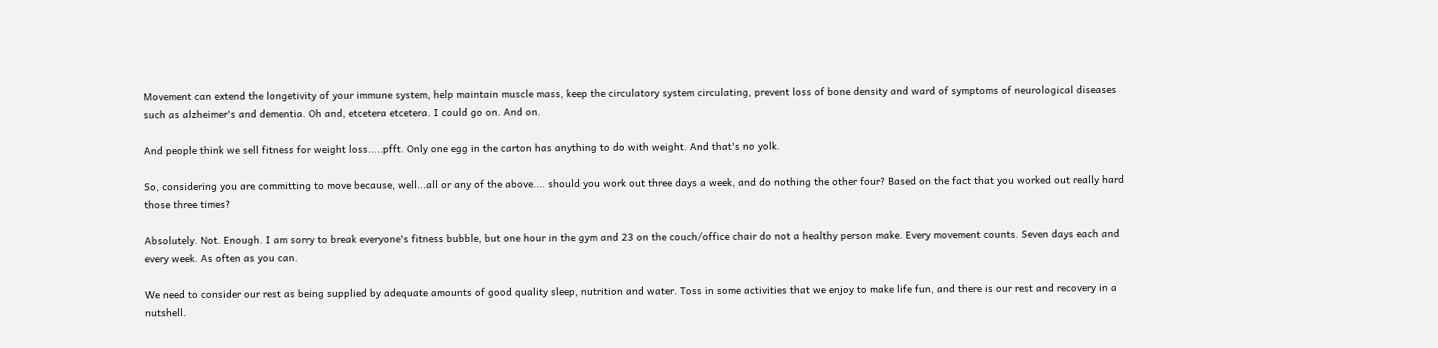Movement can extend the longetivity of your immune system, help maintain muscle mass, keep the circulatory system circulating, prevent loss of bone density and ward of symptoms of neurological diseases such as alzheimer's and dementia. Oh and, etcetera etcetera. I could go on. And on.

And people think we sell fitness for weight loss.....pfft. Only one egg in the carton has anything to do with weight. And that's no yolk.

So, considering you are committing to move because, well...all or any of the above.... should you work out three days a week, and do nothing the other four? Based on the fact that you worked out really hard those three times?

Absolutely. Not. Enough. I am sorry to break everyone's fitness bubble, but one hour in the gym and 23 on the couch/office chair do not a healthy person make. Every movement counts. Seven days each and every week. As often as you can.

We need to consider our rest as being supplied by adequate amounts of good quality sleep, nutrition and water. Toss in some activities that we enjoy to make life fun, and there is our rest and recovery in a nutshell.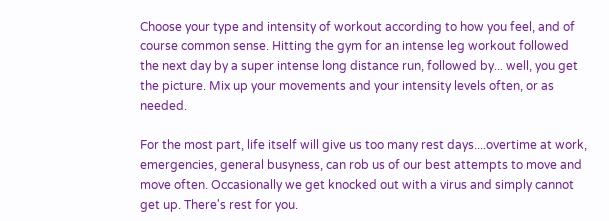Choose your type and intensity of workout according to how you feel, and of course common sense. Hitting the gym for an intense leg workout followed the next day by a super intense long distance run, followed by... well, you get the picture. Mix up your movements and your intensity levels often, or as needed.

For the most part, life itself will give us too many rest days....overtime at work, emergencies, general busyness, can rob us of our best attempts to move and move often. Occasionally we get knocked out with a virus and simply cannot get up. There's rest for you.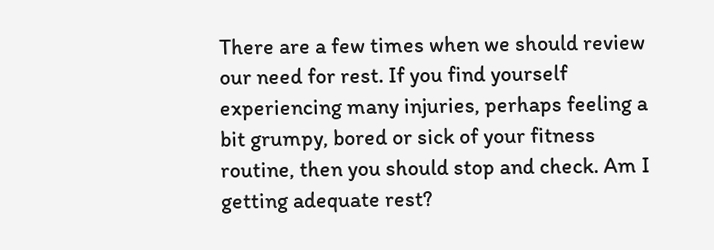There are a few times when we should review our need for rest. If you find yourself experiencing many injuries, perhaps feeling a bit grumpy, bored or sick of your fitness routine, then you should stop and check. Am I getting adequate rest?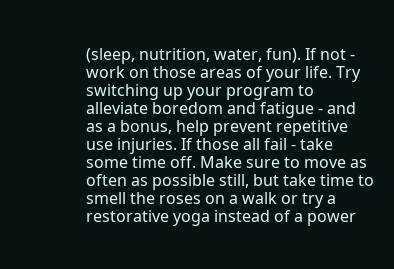(sleep, nutrition, water, fun). If not - work on those areas of your life. Try switching up your program to alleviate boredom and fatigue - and as a bonus, help prevent repetitive use injuries. If those all fail - take some time off. Make sure to move as often as possible still, but take time to smell the roses on a walk or try a restorative yoga instead of a power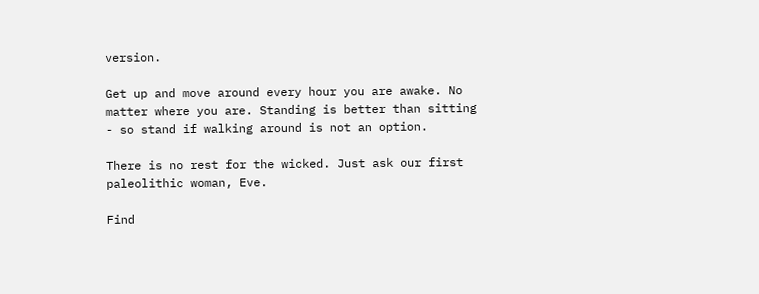version.

Get up and move around every hour you are awake. No matter where you are. Standing is better than sitting - so stand if walking around is not an option.

There is no rest for the wicked. Just ask our first paleolithic woman, Eve.

Find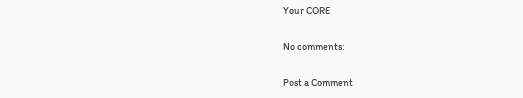Your CORE

No comments:

Post a Comment